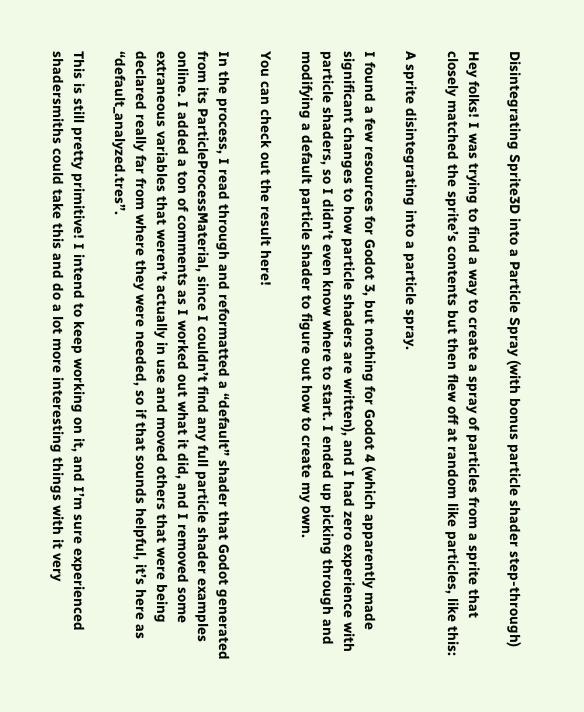Disintegrating Sprite3D into a Particle Spray (with bonus particle shader step-through)

Hey folks! I was trying to find a way to create a spray of particles from a sprite that closely matched the sprite’s contents but then flew off at random like particles, like this:

A sprite disintegrating into a particle spray.

I found a few resources for Godot 3, but nothing for Godot 4 (which apparently made significant changes to how particle shaders are written), and I had zero experience with particle shaders, so I didn’t even know where to start. I ended up picking through and modifying a default particle shader to figure out how to create my own.

You can check out the result here!

In the process, I read through and reformatted a “default” shader that Godot generated from its ParticleProcessMaterial, since I couldn’t find any full particle shader examples online. I added a ton of comments as I worked out what it did, and I removed some extraneous variables that weren’t actually in use and moved others that were being declared really far from where they were needed, so if that sounds helpful, it’s here as “default_analyzed.tres”.

This is still pretty primitive! I intend to keep working on it, and I’m sure experienced shadersmiths could take this and do a lot more interesting things with it very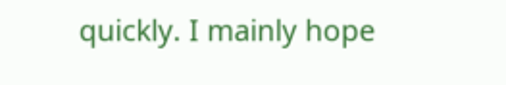quickly. I mainly hope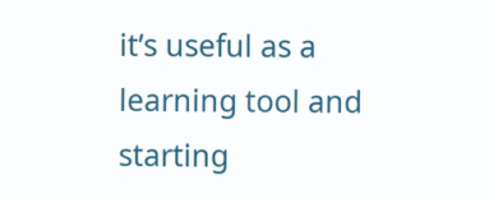it’s useful as a learning tool and starting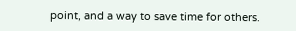point, and a way to save time for others.